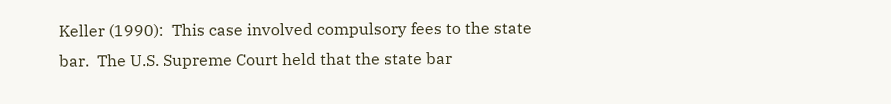Keller (1990):  This case involved compulsory fees to the state
bar.  The U.S. Supreme Court held that the state bar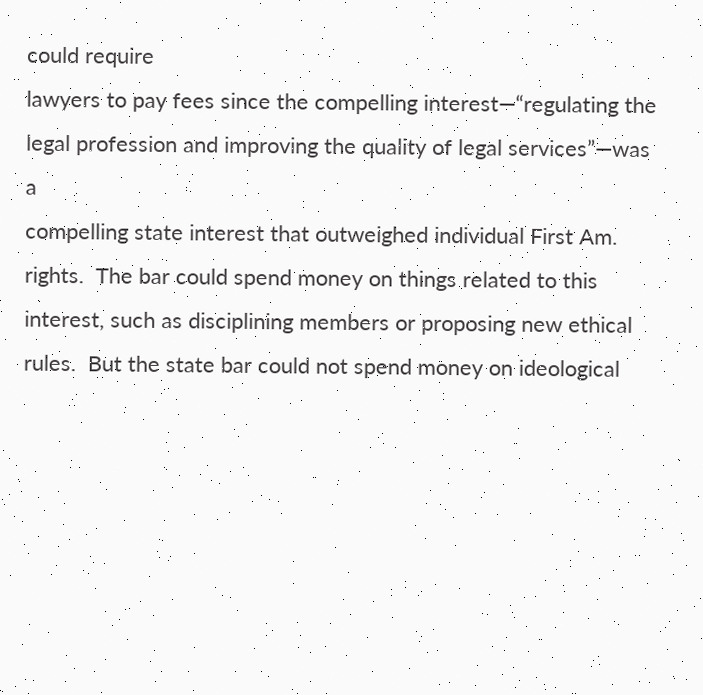could require
lawyers to pay fees since the compelling interest—“regulating the
legal profession and improving the quality of legal services”—was a
compelling state interest that outweighed individual First Am.
rights.  The bar could spend money on things related to this
interest, such as disciplining members or proposing new ethical
rules.  But the state bar could not spend money on ideological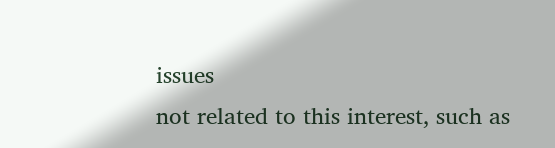issues
not related to this interest, such as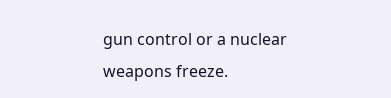gun control or a nuclear weapons freeze.